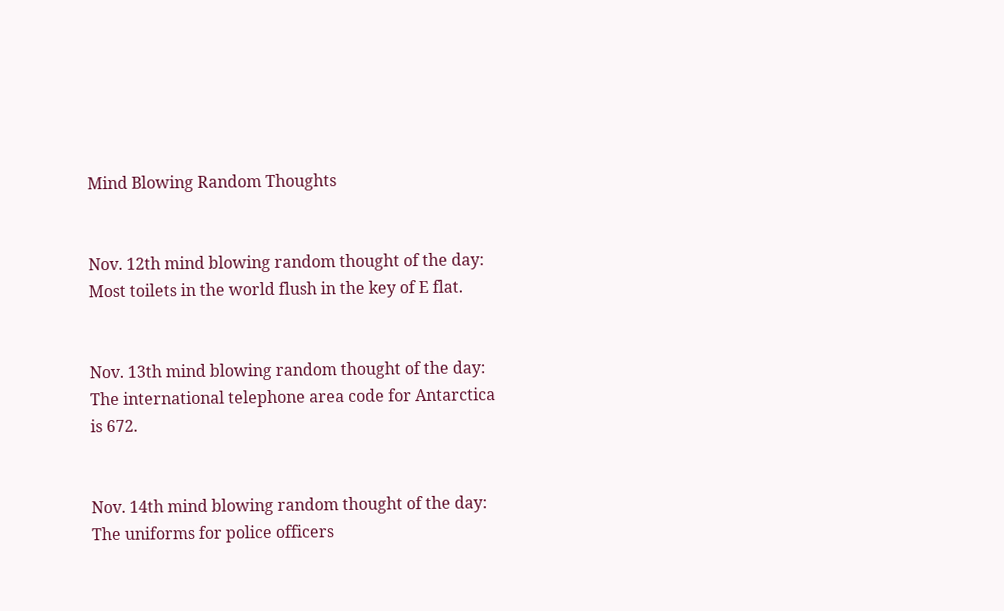Mind Blowing Random Thoughts


Nov. 12th mind blowing random thought of the day: Most toilets in the world flush in the key of E flat.


Nov. 13th mind blowing random thought of the day: The international telephone area code for Antarctica is 672.


Nov. 14th mind blowing random thought of the day: The uniforms for police officers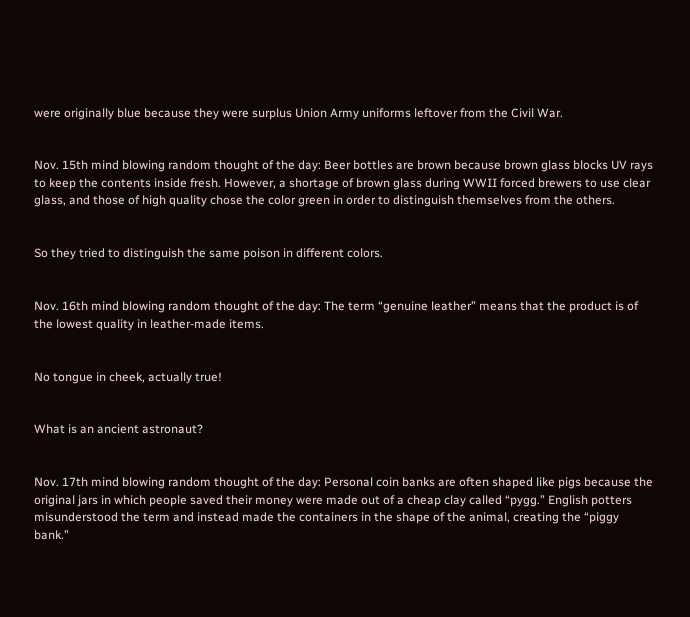were originally blue because they were surplus Union Army uniforms leftover from the Civil War.


Nov. 15th mind blowing random thought of the day: Beer bottles are brown because brown glass blocks UV rays to keep the contents inside fresh. However, a shortage of brown glass during WWII forced brewers to use clear glass, and those of high quality chose the color green in order to distinguish themselves from the others.


So they tried to distinguish the same poison in different colors.


Nov. 16th mind blowing random thought of the day: The term “genuine leather” means that the product is of the lowest quality in leather-made items.


No tongue in cheek, actually true!


What is an ancient astronaut?


Nov. 17th mind blowing random thought of the day: Personal coin banks are often shaped like pigs because the original jars in which people saved their money were made out of a cheap clay called “pygg.” English potters misunderstood the term and instead made the containers in the shape of the animal, creating the “piggy bank.”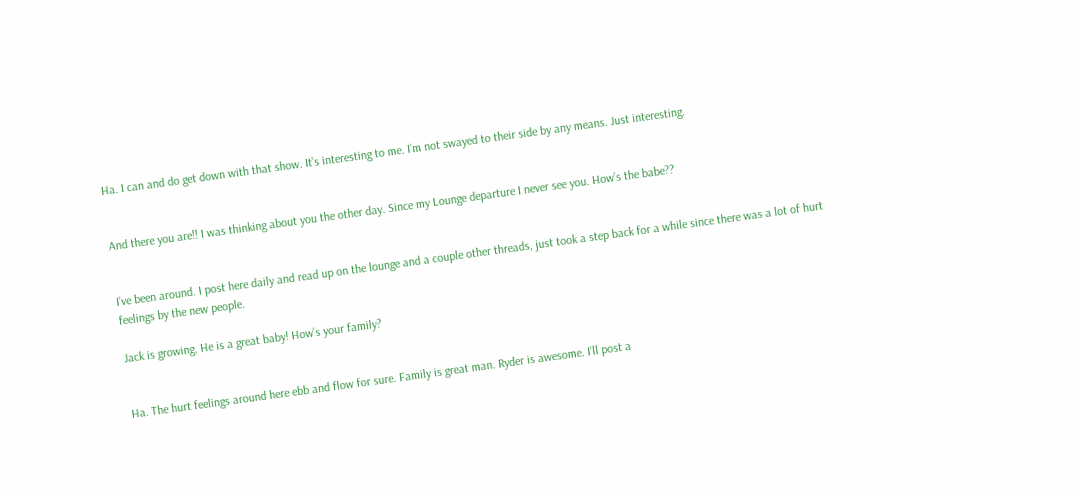Ha. I can and do get down with that show. It’s interesting to me. I’m not swayed to their side by any means. Just interesting.


And there you are!! I was thinking about you the other day. Since my Lounge departure I never see you. How’s the babe??


I’ve been around. I post here daily and read up on the lounge and a couple other threads, just took a step back for a while since there was a lot of hurt feelings by the new people.

Jack is growing. He is a great baby! How’s your family?


Ha. The hurt feelings around here ebb and flow for sure. Family is great man. Ryder is awesome. I’ll post a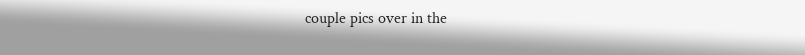couple pics over in the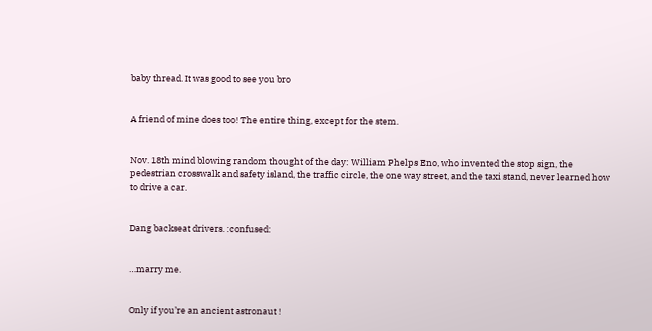baby thread. It was good to see you bro


A friend of mine does too! The entire thing, except for the stem.


Nov. 18th mind blowing random thought of the day: William Phelps Eno, who invented the stop sign, the pedestrian crosswalk and safety island, the traffic circle, the one way street, and the taxi stand, never learned how to drive a car.


Dang backseat drivers. :confused:


…marry me.


Only if you’re an ancient astronaut !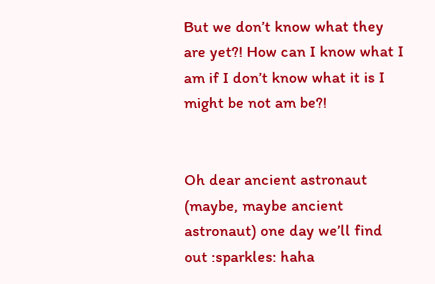But we don’t know what they are yet?! How can I know what I am if I don’t know what it is I might be not am be?!


Oh dear ancient astronaut (maybe, maybe ancient astronaut) one day we’ll find out :sparkles: haha